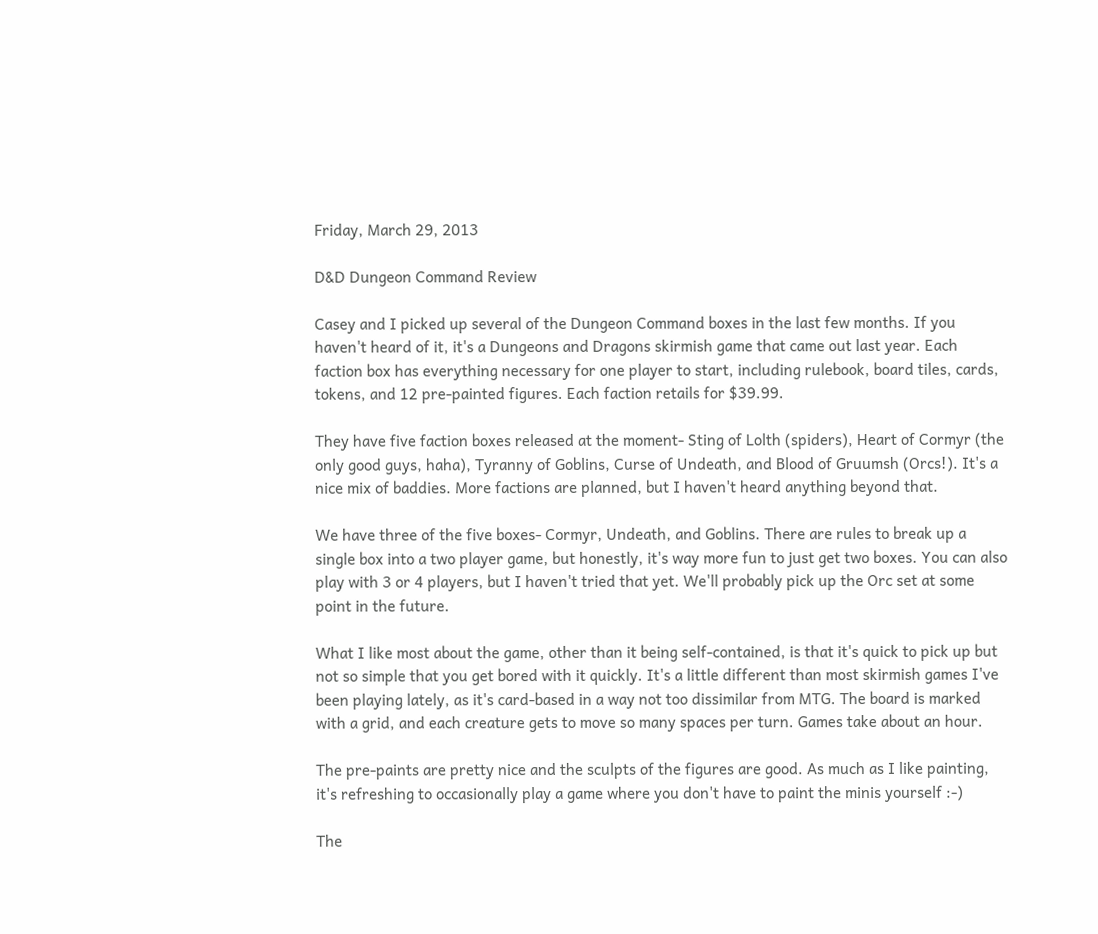Friday, March 29, 2013

D&D Dungeon Command Review

Casey and I picked up several of the Dungeon Command boxes in the last few months. If you haven't heard of it, it's a Dungeons and Dragons skirmish game that came out last year. Each faction box has everything necessary for one player to start, including rulebook, board tiles, cards, tokens, and 12 pre-painted figures. Each faction retails for $39.99.

They have five faction boxes released at the moment- Sting of Lolth (spiders), Heart of Cormyr (the only good guys, haha), Tyranny of Goblins, Curse of Undeath, and Blood of Gruumsh (Orcs!). It's a nice mix of baddies. More factions are planned, but I haven't heard anything beyond that.

We have three of the five boxes- Cormyr, Undeath, and Goblins. There are rules to break up a single box into a two player game, but honestly, it's way more fun to just get two boxes. You can also play with 3 or 4 players, but I haven't tried that yet. We'll probably pick up the Orc set at some point in the future.

What I like most about the game, other than it being self-contained, is that it's quick to pick up but not so simple that you get bored with it quickly. It's a little different than most skirmish games I've been playing lately, as it's card-based in a way not too dissimilar from MTG. The board is marked with a grid, and each creature gets to move so many spaces per turn. Games take about an hour.

The pre-paints are pretty nice and the sculpts of the figures are good. As much as I like painting, it's refreshing to occasionally play a game where you don't have to paint the minis yourself :-)

The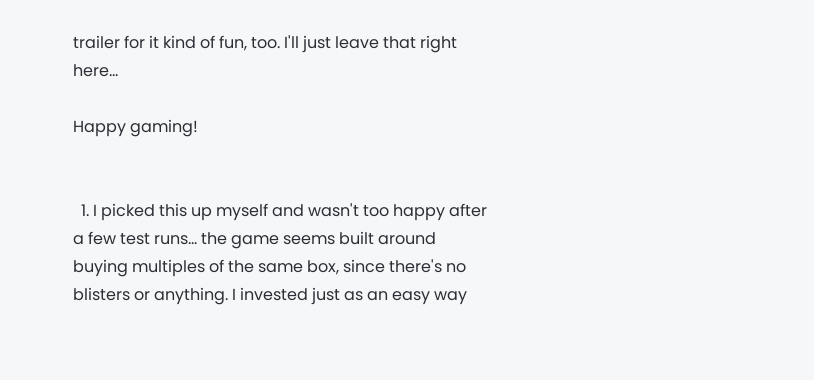trailer for it kind of fun, too. I'll just leave that right here...

Happy gaming!


  1. I picked this up myself and wasn't too happy after a few test runs... the game seems built around buying multiples of the same box, since there's no blisters or anything. I invested just as an easy way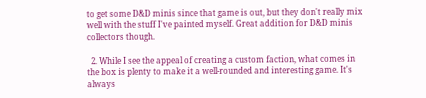to get some D&D minis since that game is out, but they don't really mix well with the stuff I've painted myself. Great addition for D&D minis collectors though.

  2. While I see the appeal of creating a custom faction, what comes in the box is plenty to make it a well-rounded and interesting game. It's always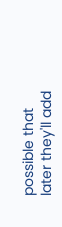possible that later they'll add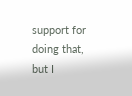support for doing that, but I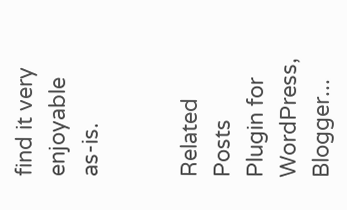find it very enjoyable as-is.


Related Posts Plugin for WordPress, Blogger...